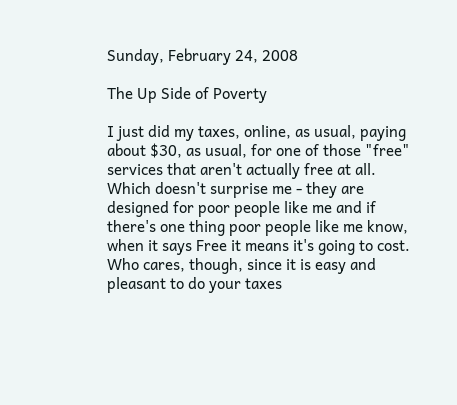Sunday, February 24, 2008

The Up Side of Poverty

I just did my taxes, online, as usual, paying about $30, as usual, for one of those "free" services that aren't actually free at all. Which doesn't surprise me - they are designed for poor people like me and if there's one thing poor people like me know, when it says Free it means it's going to cost. Who cares, though, since it is easy and pleasant to do your taxes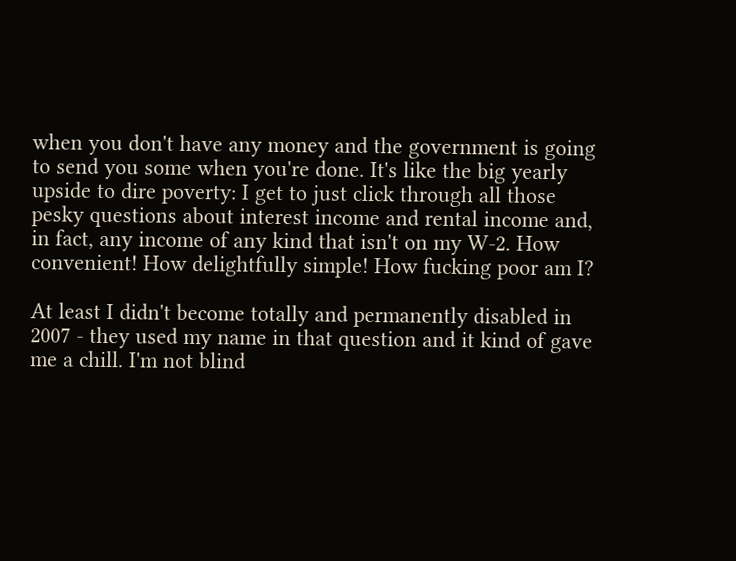when you don't have any money and the government is going to send you some when you're done. It's like the big yearly upside to dire poverty: I get to just click through all those pesky questions about interest income and rental income and, in fact, any income of any kind that isn't on my W-2. How convenient! How delightfully simple! How fucking poor am I?

At least I didn't become totally and permanently disabled in 2007 - they used my name in that question and it kind of gave me a chill. I'm not blind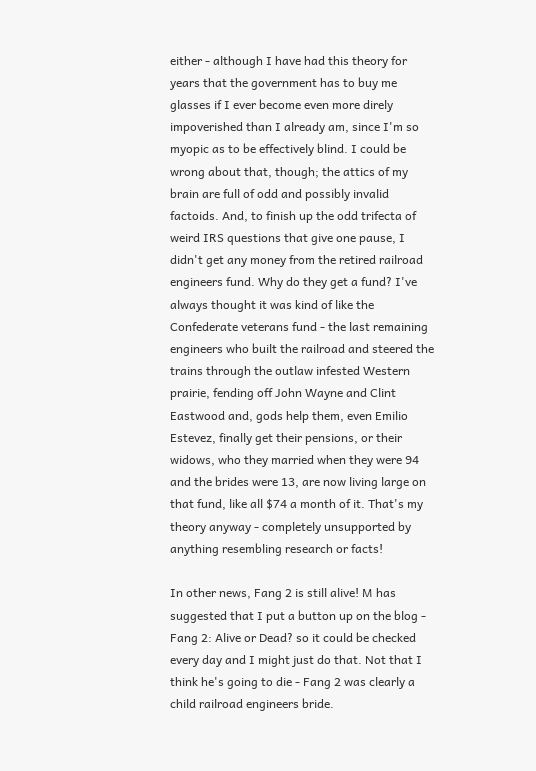either - although I have had this theory for years that the government has to buy me glasses if I ever become even more direly impoverished than I already am, since I'm so myopic as to be effectively blind. I could be wrong about that, though; the attics of my brain are full of odd and possibly invalid factoids. And, to finish up the odd trifecta of weird IRS questions that give one pause, I didn't get any money from the retired railroad engineers fund. Why do they get a fund? I've always thought it was kind of like the Confederate veterans fund - the last remaining engineers who built the railroad and steered the trains through the outlaw infested Western prairie, fending off John Wayne and Clint Eastwood and, gods help them, even Emilio Estevez, finally get their pensions, or their widows, who they married when they were 94 and the brides were 13, are now living large on that fund, like all $74 a month of it. That's my theory anyway - completely unsupported by anything resembling research or facts!

In other news, Fang 2 is still alive! M has suggested that I put a button up on the blog - Fang 2: Alive or Dead? so it could be checked every day and I might just do that. Not that I think he's going to die - Fang 2 was clearly a child railroad engineers bride.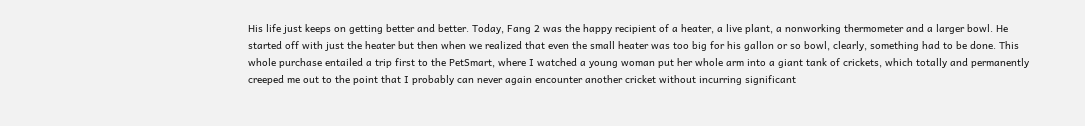His life just keeps on getting better and better. Today, Fang 2 was the happy recipient of a heater, a live plant, a nonworking thermometer and a larger bowl. He started off with just the heater but then when we realized that even the small heater was too big for his gallon or so bowl, clearly, something had to be done. This whole purchase entailed a trip first to the PetSmart, where I watched a young woman put her whole arm into a giant tank of crickets, which totally and permanently creeped me out to the point that I probably can never again encounter another cricket without incurring significant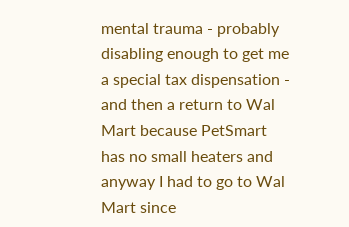mental trauma - probably disabling enough to get me a special tax dispensation - and then a return to Wal Mart because PetSmart has no small heaters and anyway I had to go to Wal Mart since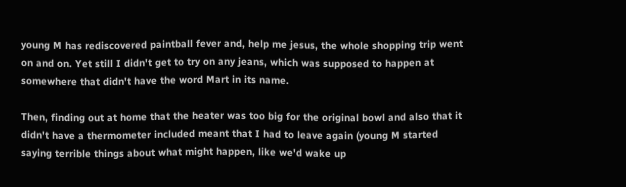young M has rediscovered paintball fever and, help me jesus, the whole shopping trip went on and on. Yet still I didn't get to try on any jeans, which was supposed to happen at somewhere that didn't have the word Mart in its name.

Then, finding out at home that the heater was too big for the original bowl and also that it didn't have a thermometer included meant that I had to leave again (young M started saying terrible things about what might happen, like we'd wake up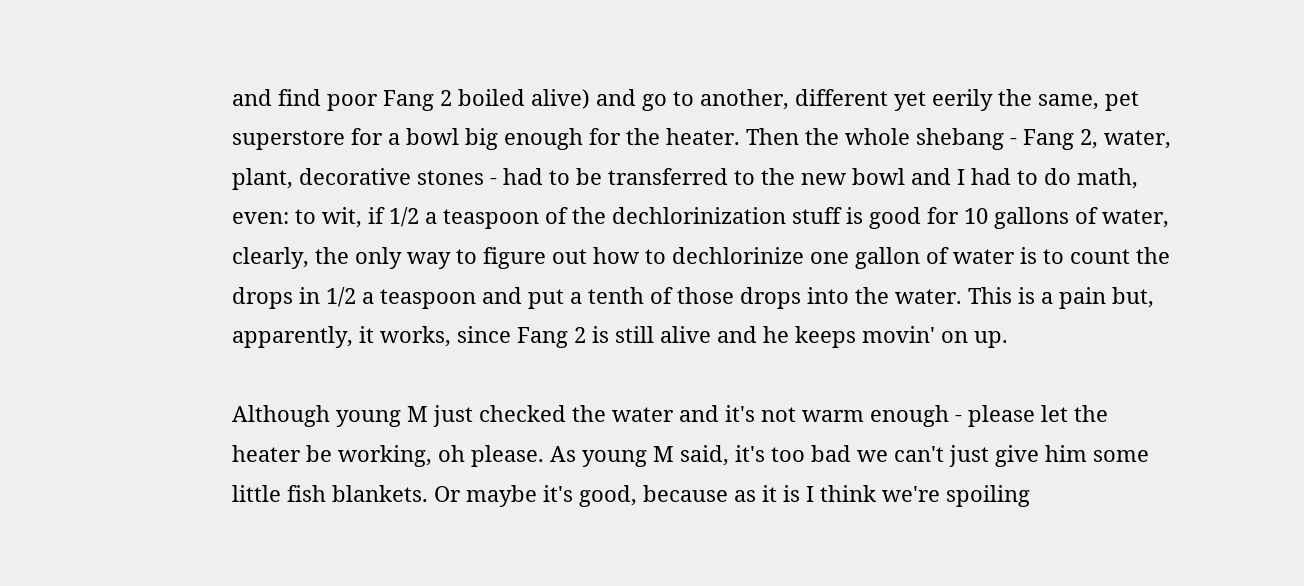and find poor Fang 2 boiled alive) and go to another, different yet eerily the same, pet superstore for a bowl big enough for the heater. Then the whole shebang - Fang 2, water, plant, decorative stones - had to be transferred to the new bowl and I had to do math, even: to wit, if 1/2 a teaspoon of the dechlorinization stuff is good for 10 gallons of water, clearly, the only way to figure out how to dechlorinize one gallon of water is to count the drops in 1/2 a teaspoon and put a tenth of those drops into the water. This is a pain but, apparently, it works, since Fang 2 is still alive and he keeps movin' on up.

Although young M just checked the water and it's not warm enough - please let the heater be working, oh please. As young M said, it's too bad we can't just give him some little fish blankets. Or maybe it's good, because as it is I think we're spoiling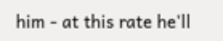him - at this rate he'll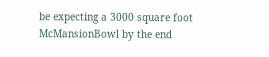be expecting a 3000 square foot McMansionBowl by the end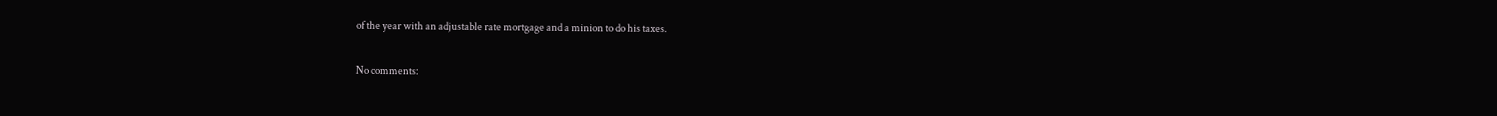of the year with an adjustable rate mortgage and a minion to do his taxes.

No comments: